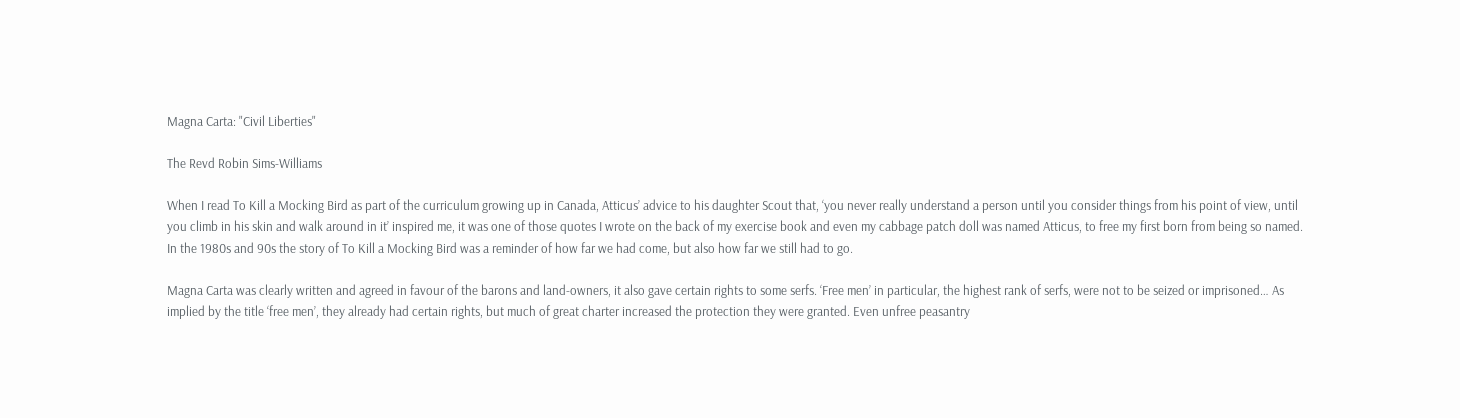Magna Carta: "Civil Liberties"

The Revd Robin Sims-Williams

When I read To Kill a Mocking Bird as part of the curriculum growing up in Canada, Atticus’ advice to his daughter Scout that, ‘you never really understand a person until you consider things from his point of view, until you climb in his skin and walk around in it’ inspired me, it was one of those quotes I wrote on the back of my exercise book and even my cabbage patch doll was named Atticus, to free my first born from being so named. In the 1980s and 90s the story of To Kill a Mocking Bird was a reminder of how far we had come, but also how far we still had to go.

Magna Carta was clearly written and agreed in favour of the barons and land-owners, it also gave certain rights to some serfs. ‘Free men’ in particular, the highest rank of serfs, were not to be seized or imprisoned… As implied by the title ‘free men’, they already had certain rights, but much of great charter increased the protection they were granted. Even unfree peasantry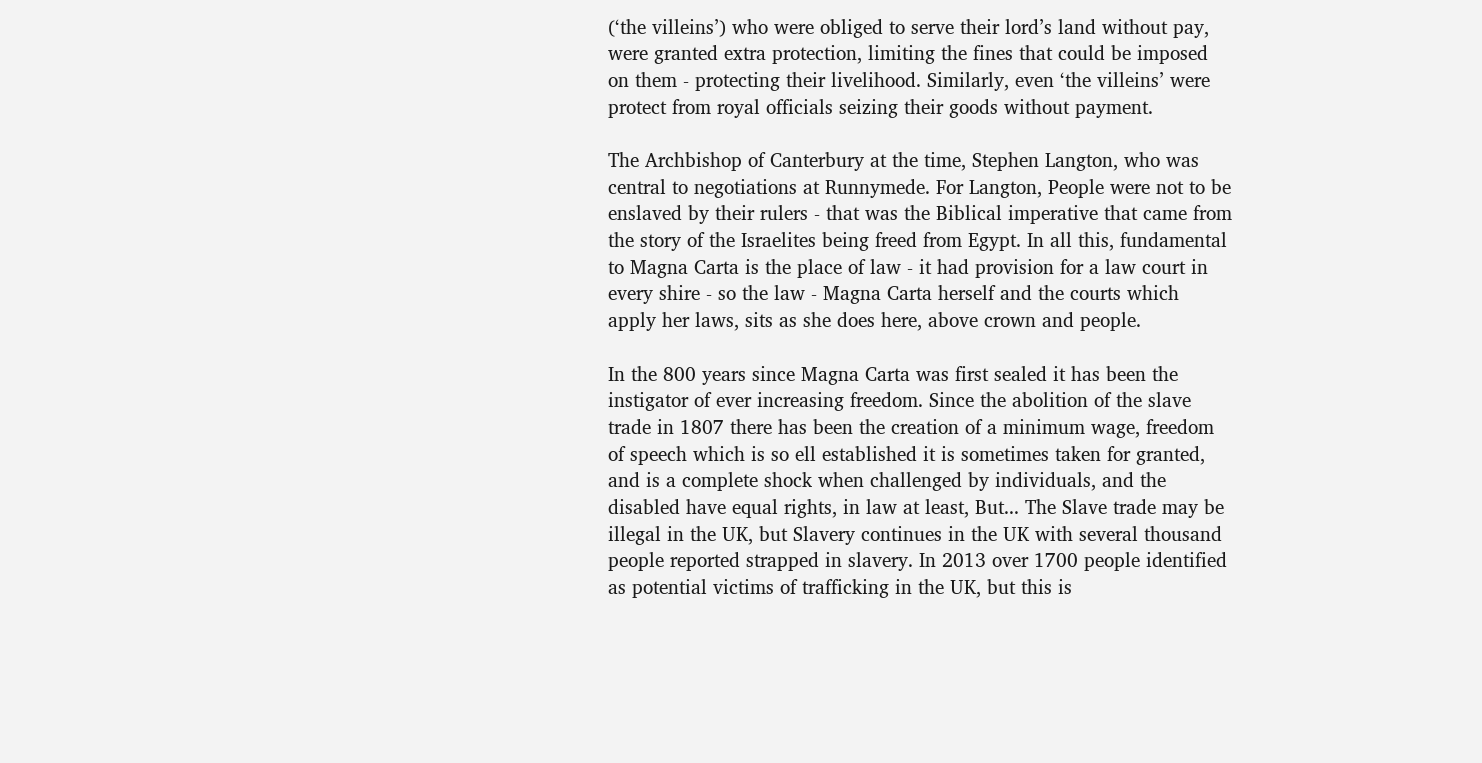(‘the villeins’) who were obliged to serve their lord’s land without pay, were granted extra protection, limiting the fines that could be imposed on them - protecting their livelihood. Similarly, even ‘the villeins’ were protect from royal officials seizing their goods without payment.

The Archbishop of Canterbury at the time, Stephen Langton, who was central to negotiations at Runnymede. For Langton, People were not to be enslaved by their rulers - that was the Biblical imperative that came from the story of the Israelites being freed from Egypt. In all this, fundamental to Magna Carta is the place of law - it had provision for a law court in every shire - so the law - Magna Carta herself and the courts which apply her laws, sits as she does here, above crown and people.

In the 800 years since Magna Carta was first sealed it has been the instigator of ever increasing freedom. Since the abolition of the slave trade in 1807 there has been the creation of a minimum wage, freedom of speech which is so ell established it is sometimes taken for granted, and is a complete shock when challenged by individuals, and the disabled have equal rights, in law at least, But... The Slave trade may be illegal in the UK, but Slavery continues in the UK with several thousand people reported strapped in slavery. In 2013 over 1700 people identified as potential victims of trafficking in the UK, but this is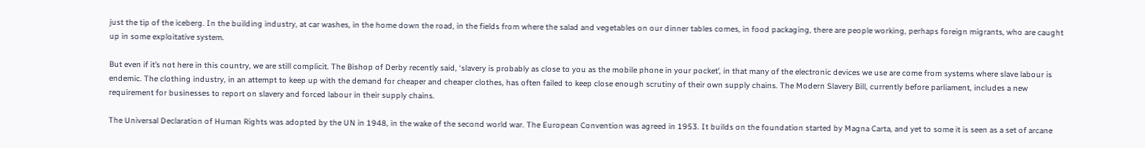just the tip of the iceberg. In the building industry, at car washes, in the home down the road, in the fields from where the salad and vegetables on our dinner tables comes, in food packaging, there are people working, perhaps foreign migrants, who are caught up in some exploitative system.

But even if it’s not here in this country, we are still complicit. The Bishop of Derby recently said, ‘slavery is probably as close to you as the mobile phone in your pocket’, in that many of the electronic devices we use are come from systems where slave labour is endemic. The clothing industry, in an attempt to keep up with the demand for cheaper and cheaper clothes, has often failed to keep close enough scrutiny of their own supply chains. The Modern Slavery Bill, currently before parliament, includes a new requirement for businesses to report on slavery and forced labour in their supply chains.

The Universal Declaration of Human Rights was adopted by the UN in 1948, in the wake of the second world war. The European Convention was agreed in 1953. It builds on the foundation started by Magna Carta, and yet to some it is seen as a set of arcane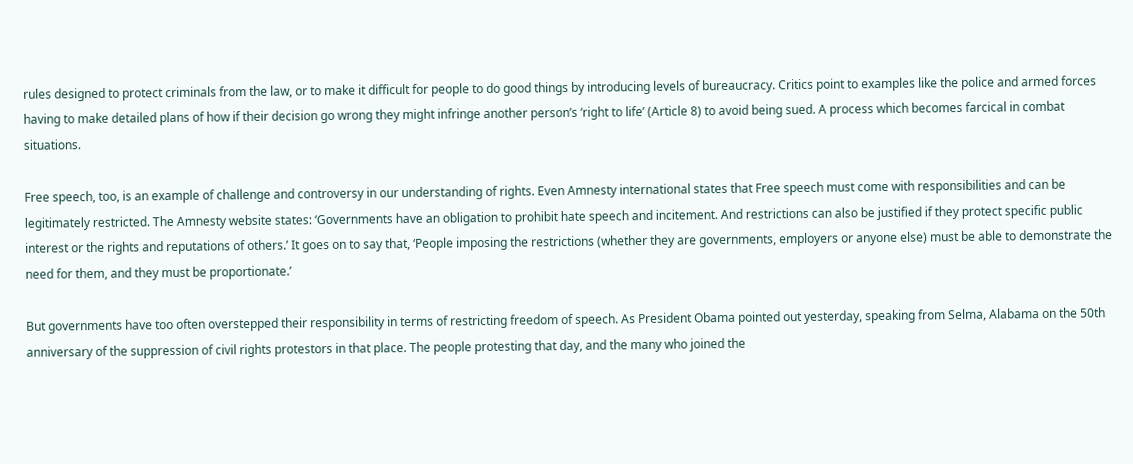rules designed to protect criminals from the law, or to make it difficult for people to do good things by introducing levels of bureaucracy. Critics point to examples like the police and armed forces having to make detailed plans of how if their decision go wrong they might infringe another person’s ‘right to life’ (Article 8) to avoid being sued. A process which becomes farcical in combat situations.

Free speech, too, is an example of challenge and controversy in our understanding of rights. Even Amnesty international states that Free speech must come with responsibilities and can be legitimately restricted. The Amnesty website states: ‘Governments have an obligation to prohibit hate speech and incitement. And restrictions can also be justified if they protect specific public interest or the rights and reputations of others.’ It goes on to say that, ‘People imposing the restrictions (whether they are governments, employers or anyone else) must be able to demonstrate the need for them, and they must be proportionate.’

But governments have too often overstepped their responsibility in terms of restricting freedom of speech. As President Obama pointed out yesterday, speaking from Selma, Alabama on the 50th anniversary of the suppression of civil rights protestors in that place. The people protesting that day, and the many who joined the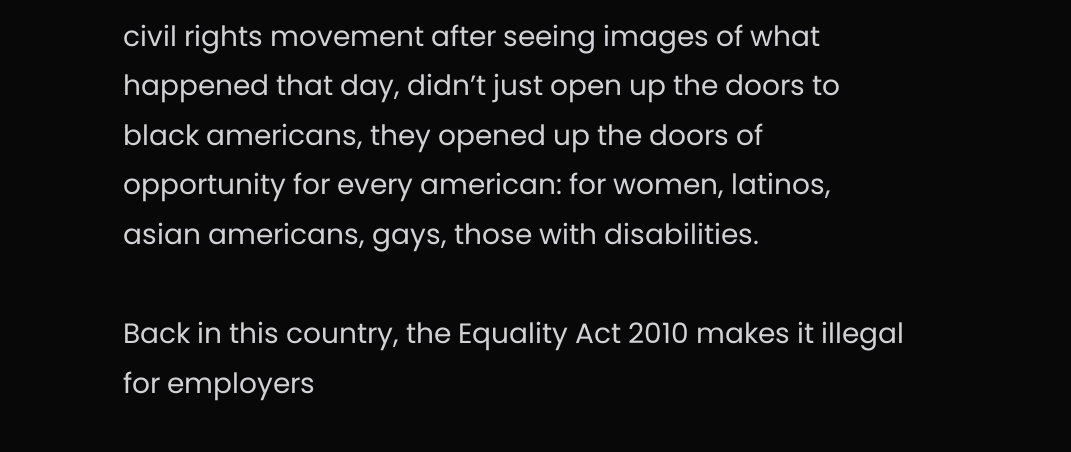civil rights movement after seeing images of what happened that day, didn’t just open up the doors to black americans, they opened up the doors of opportunity for every american: for women, latinos, asian americans, gays, those with disabilities.

Back in this country, the Equality Act 2010 makes it illegal for employers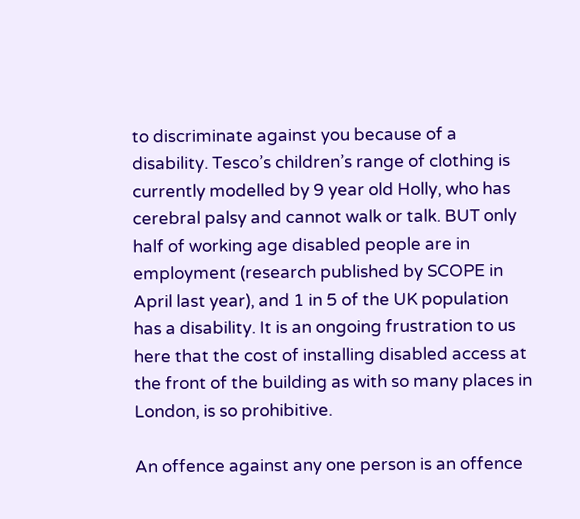to discriminate against you because of a disability. Tesco’s children’s range of clothing is currently modelled by 9 year old Holly, who has cerebral palsy and cannot walk or talk. BUT only half of working age disabled people are in employment (research published by SCOPE in April last year), and 1 in 5 of the UK population has a disability. It is an ongoing frustration to us here that the cost of installing disabled access at the front of the building as with so many places in London, is so prohibitive.

An offence against any one person is an offence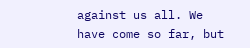against us all. We have come so far, but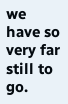we have so very far still to go.